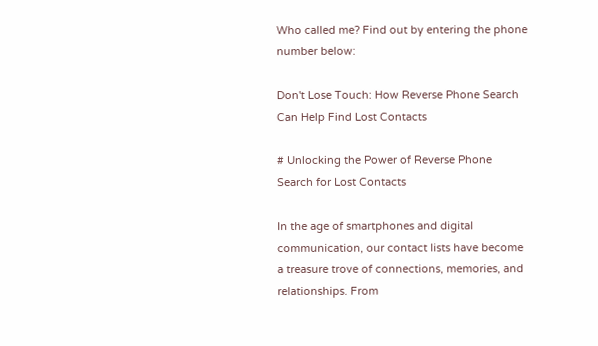Who called me? Find out by entering the phone number below:

Don't Lose Touch: How Reverse Phone Search Can Help Find Lost Contacts

# Unlocking the Power of Reverse Phone Search for Lost Contacts

In the age of smartphones and digital communication, our contact lists have become a treasure trove of connections, memories, and relationships. From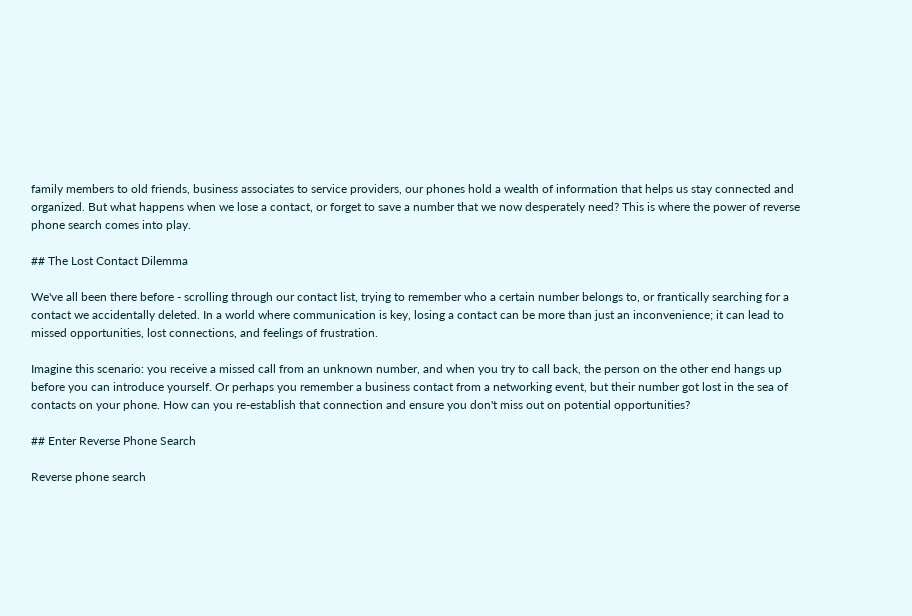family members to old friends, business associates to service providers, our phones hold a wealth of information that helps us stay connected and organized. But what happens when we lose a contact, or forget to save a number that we now desperately need? This is where the power of reverse phone search comes into play.

## The Lost Contact Dilemma

We've all been there before - scrolling through our contact list, trying to remember who a certain number belongs to, or frantically searching for a contact we accidentally deleted. In a world where communication is key, losing a contact can be more than just an inconvenience; it can lead to missed opportunities, lost connections, and feelings of frustration.

Imagine this scenario: you receive a missed call from an unknown number, and when you try to call back, the person on the other end hangs up before you can introduce yourself. Or perhaps you remember a business contact from a networking event, but their number got lost in the sea of contacts on your phone. How can you re-establish that connection and ensure you don't miss out on potential opportunities?

## Enter Reverse Phone Search

Reverse phone search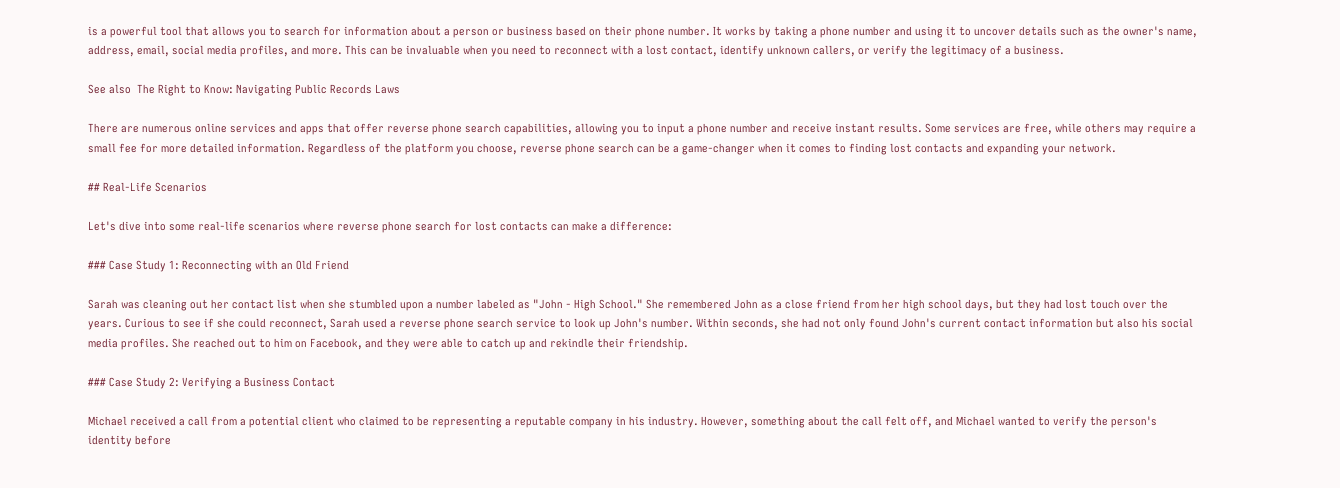is a powerful tool that allows you to search for information about a person or business based on their phone number. It works by taking a phone number and using it to uncover details such as the owner's name, address, email, social media profiles, and more. This can be invaluable when you need to reconnect with a lost contact, identify unknown callers, or verify the legitimacy of a business.

See also  The Right to Know: Navigating Public Records Laws

There are numerous online services and apps that offer reverse phone search capabilities, allowing you to input a phone number and receive instant results. Some services are free, while others may require a small fee for more detailed information. Regardless of the platform you choose, reverse phone search can be a game-changer when it comes to finding lost contacts and expanding your network.

## Real-Life Scenarios

Let's dive into some real-life scenarios where reverse phone search for lost contacts can make a difference:

### Case Study 1: Reconnecting with an Old Friend

Sarah was cleaning out her contact list when she stumbled upon a number labeled as "John - High School." She remembered John as a close friend from her high school days, but they had lost touch over the years. Curious to see if she could reconnect, Sarah used a reverse phone search service to look up John's number. Within seconds, she had not only found John's current contact information but also his social media profiles. She reached out to him on Facebook, and they were able to catch up and rekindle their friendship.

### Case Study 2: Verifying a Business Contact

Michael received a call from a potential client who claimed to be representing a reputable company in his industry. However, something about the call felt off, and Michael wanted to verify the person's identity before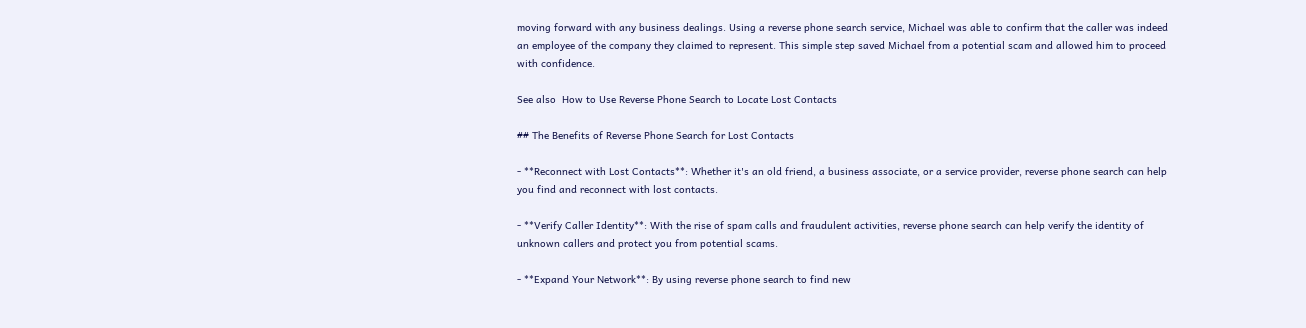moving forward with any business dealings. Using a reverse phone search service, Michael was able to confirm that the caller was indeed an employee of the company they claimed to represent. This simple step saved Michael from a potential scam and allowed him to proceed with confidence.

See also  How to Use Reverse Phone Search to Locate Lost Contacts

## The Benefits of Reverse Phone Search for Lost Contacts

- **Reconnect with Lost Contacts**: Whether it's an old friend, a business associate, or a service provider, reverse phone search can help you find and reconnect with lost contacts.

- **Verify Caller Identity**: With the rise of spam calls and fraudulent activities, reverse phone search can help verify the identity of unknown callers and protect you from potential scams.

- **Expand Your Network**: By using reverse phone search to find new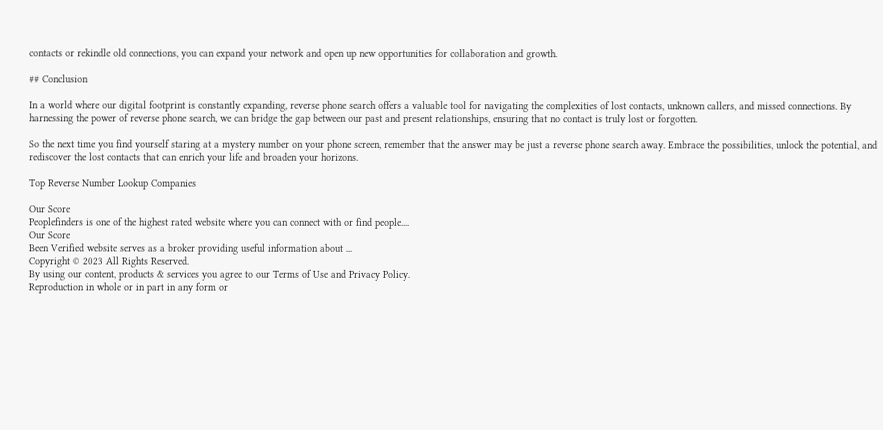contacts or rekindle old connections, you can expand your network and open up new opportunities for collaboration and growth.

## Conclusion

In a world where our digital footprint is constantly expanding, reverse phone search offers a valuable tool for navigating the complexities of lost contacts, unknown callers, and missed connections. By harnessing the power of reverse phone search, we can bridge the gap between our past and present relationships, ensuring that no contact is truly lost or forgotten.

So the next time you find yourself staring at a mystery number on your phone screen, remember that the answer may be just a reverse phone search away. Embrace the possibilities, unlock the potential, and rediscover the lost contacts that can enrich your life and broaden your horizons.

Top Reverse Number Lookup Companies

Our Score
Peoplefinders is one of the highest rated website where you can connect with or find people....
Our Score
Been Verified website serves as a broker providing useful information about ...
Copyright © 2023 All Rights Reserved.
By using our content, products & services you agree to our Terms of Use and Privacy Policy.
Reproduction in whole or in part in any form or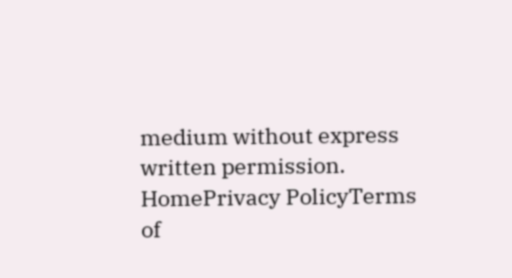medium without express written permission.
HomePrivacy PolicyTerms of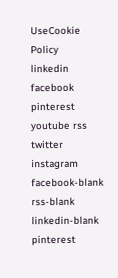UseCookie Policy
linkedin facebook pinterest youtube rss twitter instagram facebook-blank rss-blank linkedin-blank pinterest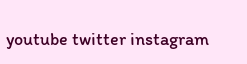youtube twitter instagram